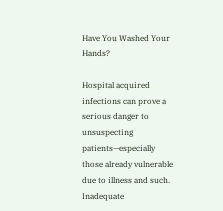Have You Washed Your Hands?

Hospital acquired infections can prove a serious danger to unsuspecting patients—especially those already vulnerable due to illness and such.  Inadequate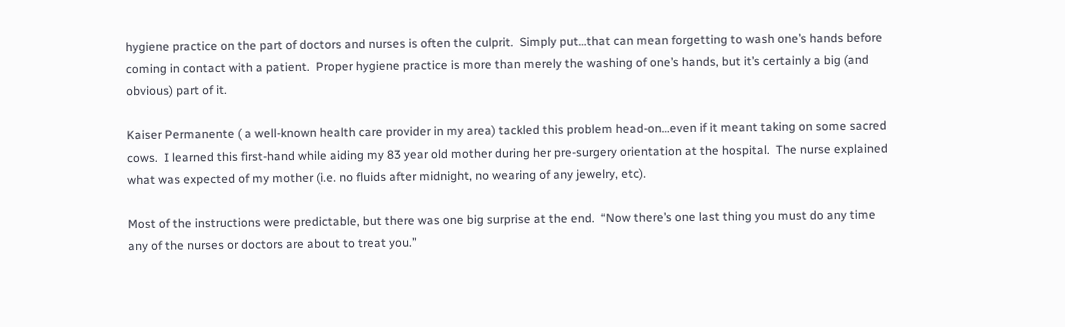hygiene practice on the part of doctors and nurses is often the culprit.  Simply put…that can mean forgetting to wash one’s hands before coming in contact with a patient.  Proper hygiene practice is more than merely the washing of one’s hands, but it’s certainly a big (and obvious) part of it.

Kaiser Permanente ( a well-known health care provider in my area) tackled this problem head-on…even if it meant taking on some sacred cows.  I learned this first-hand while aiding my 83 year old mother during her pre-surgery orientation at the hospital.  The nurse explained what was expected of my mother (i.e. no fluids after midnight, no wearing of any jewelry, etc).

Most of the instructions were predictable, but there was one big surprise at the end.  “Now there’s one last thing you must do any time any of the nurses or doctors are about to treat you.”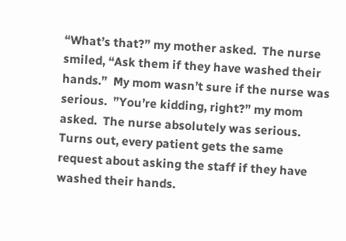“What’s that?” my mother asked.  The nurse smiled, “Ask them if they have washed their hands.”  My mom wasn’t sure if the nurse was serious.  ”You’re kidding, right?” my mom asked.  The nurse absolutely was serious.  Turns out, every patient gets the same request about asking the staff if they have washed their hands.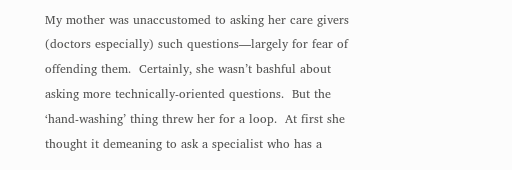My mother was unaccustomed to asking her care givers (doctors especially) such questions—largely for fear of offending them.  Certainly, she wasn’t bashful about asking more technically-oriented questions.  But the ‘hand-washing’ thing threw her for a loop.  At first she thought it demeaning to ask a specialist who has a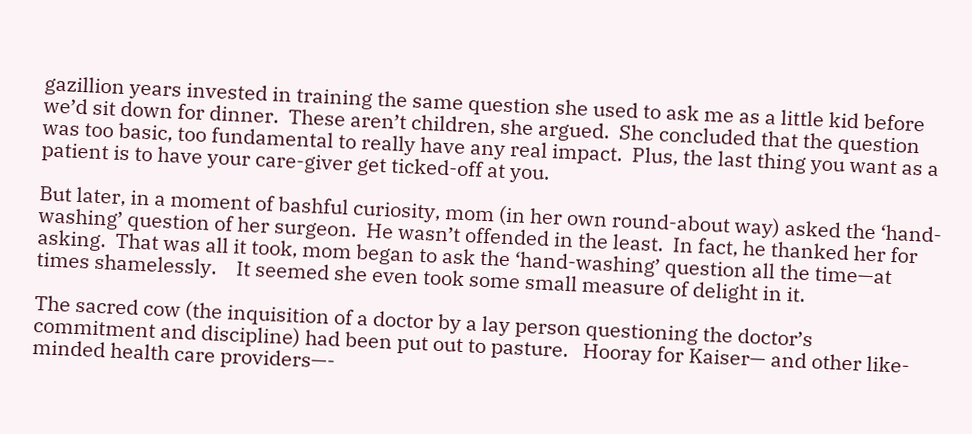gazillion years invested in training the same question she used to ask me as a little kid before we’d sit down for dinner.  These aren’t children, she argued.  She concluded that the question was too basic, too fundamental to really have any real impact.  Plus, the last thing you want as a patient is to have your care-giver get ticked-off at you.

But later, in a moment of bashful curiosity, mom (in her own round-about way) asked the ‘hand-washing’ question of her surgeon.  He wasn’t offended in the least.  In fact, he thanked her for asking.  That was all it took, mom began to ask the ‘hand-washing’ question all the time—at times shamelessly.    It seemed she even took some small measure of delight in it.

The sacred cow (the inquisition of a doctor by a lay person questioning the doctor’s commitment and discipline) had been put out to pasture.   Hooray for Kaiser— and other like-minded health care providers—-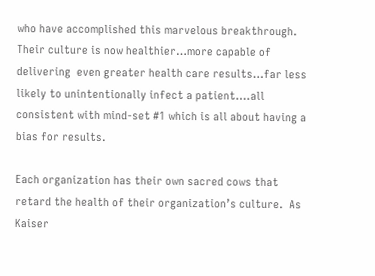who have accomplished this marvelous breakthrough.  Their culture is now healthier…more capable of delivering  even greater health care results…far less likely to unintentionally infect a patient….all consistent with mind-set #1 which is all about having a bias for results.

Each organization has their own sacred cows that retard the health of their organization’s culture.  As Kaiser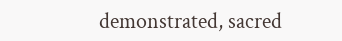demonstrated, sacred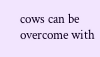cows can be overcome with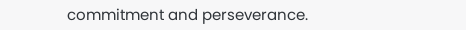commitment and perseverance.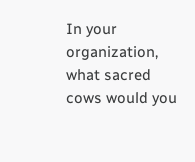In your organization, what sacred cows would you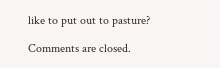like to put out to pasture?

Comments are closed.